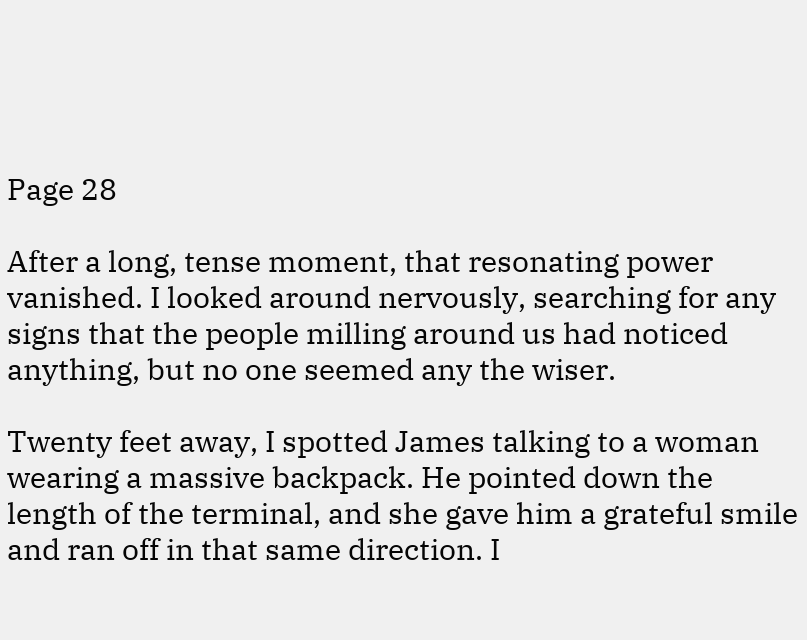Page 28

After a long, tense moment, that resonating power vanished. I looked around nervously, searching for any signs that the people milling around us had noticed anything, but no one seemed any the wiser.

Twenty feet away, I spotted James talking to a woman wearing a massive backpack. He pointed down the length of the terminal, and she gave him a grateful smile and ran off in that same direction. I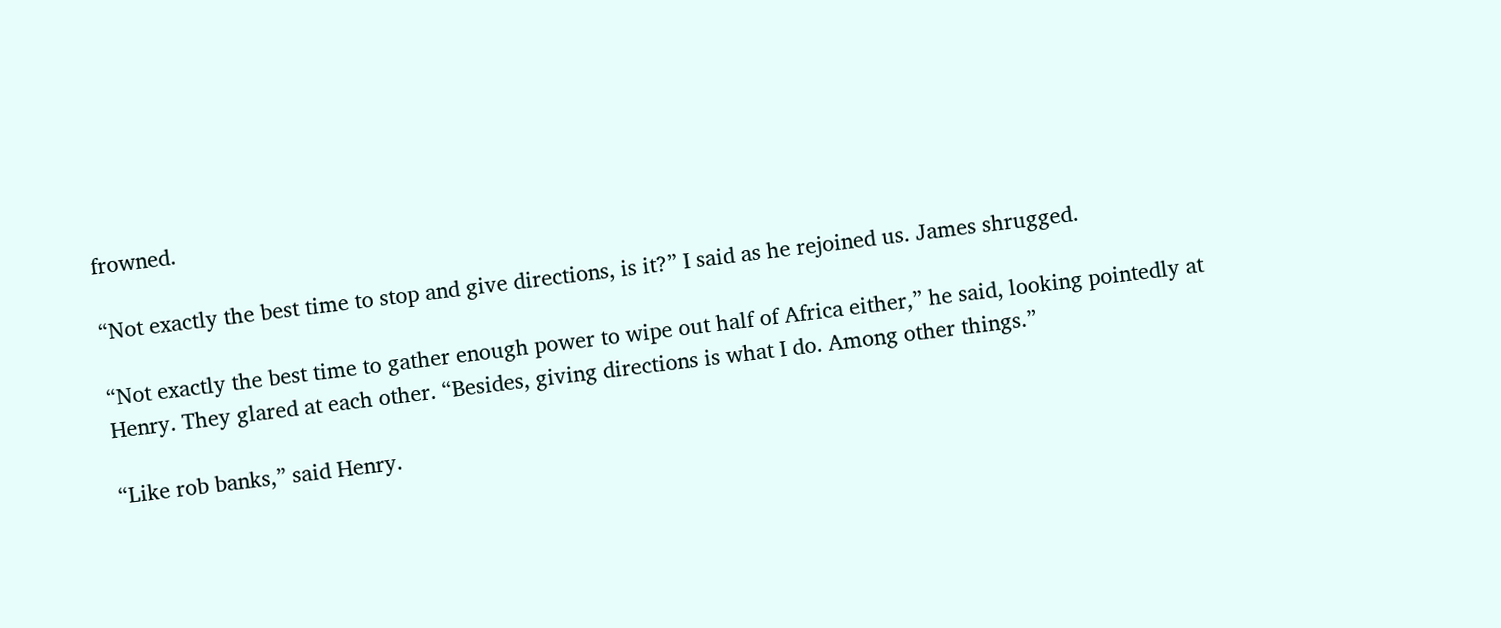frowned.

“Not exactly the best time to stop and give directions, is it?” I said as he rejoined us. James shrugged.

“Not exactly the best time to gather enough power to wipe out half of Africa either,” he said, looking pointedly at Henry. They glared at each other. “Besides, giving directions is what I do. Among other things.”

“Like rob banks,” said Henry.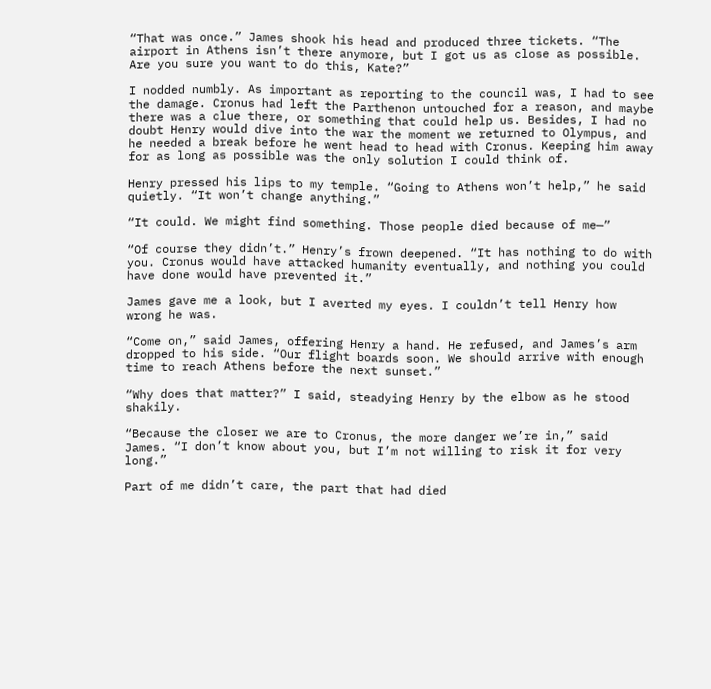“That was once.” James shook his head and produced three tickets. “The airport in Athens isn’t there anymore, but I got us as close as possible. Are you sure you want to do this, Kate?”

I nodded numbly. As important as reporting to the council was, I had to see the damage. Cronus had left the Parthenon untouched for a reason, and maybe there was a clue there, or something that could help us. Besides, I had no doubt Henry would dive into the war the moment we returned to Olympus, and he needed a break before he went head to head with Cronus. Keeping him away for as long as possible was the only solution I could think of.

Henry pressed his lips to my temple. “Going to Athens won’t help,” he said quietly. “It won’t change anything.”

“It could. We might find something. Those people died because of me—”

“Of course they didn’t.” Henry’s frown deepened. “It has nothing to do with you. Cronus would have attacked humanity eventually, and nothing you could have done would have prevented it.”

James gave me a look, but I averted my eyes. I couldn’t tell Henry how wrong he was.

“Come on,” said James, offering Henry a hand. He refused, and James’s arm dropped to his side. “Our flight boards soon. We should arrive with enough time to reach Athens before the next sunset.”

“Why does that matter?” I said, steadying Henry by the elbow as he stood shakily.

“Because the closer we are to Cronus, the more danger we’re in,” said James. “I don’t know about you, but I’m not willing to risk it for very long.”

Part of me didn’t care, the part that had died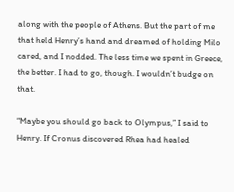along with the people of Athens. But the part of me that held Henry’s hand and dreamed of holding Milo cared, and I nodded. The less time we spent in Greece, the better. I had to go, though. I wouldn’t budge on that.

“Maybe you should go back to Olympus,” I said to Henry. If Cronus discovered Rhea had healed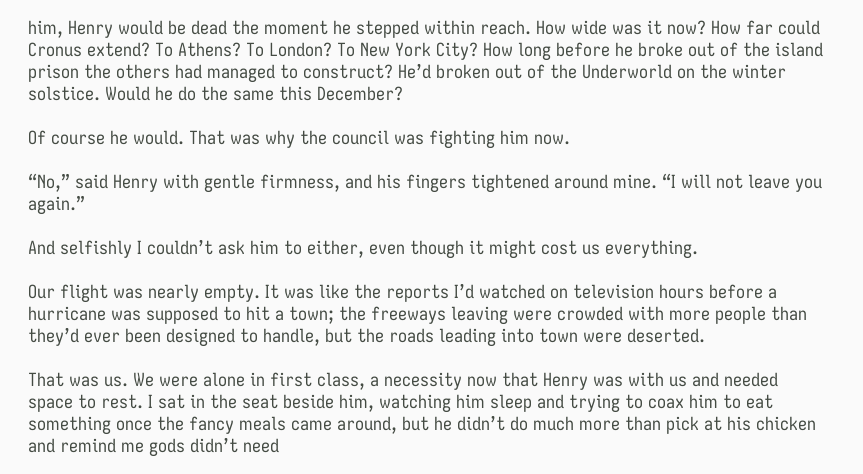him, Henry would be dead the moment he stepped within reach. How wide was it now? How far could Cronus extend? To Athens? To London? To New York City? How long before he broke out of the island prison the others had managed to construct? He’d broken out of the Underworld on the winter solstice. Would he do the same this December?

Of course he would. That was why the council was fighting him now.

“No,” said Henry with gentle firmness, and his fingers tightened around mine. “I will not leave you again.”

And selfishly I couldn’t ask him to either, even though it might cost us everything.

Our flight was nearly empty. It was like the reports I’d watched on television hours before a hurricane was supposed to hit a town; the freeways leaving were crowded with more people than they’d ever been designed to handle, but the roads leading into town were deserted.

That was us. We were alone in first class, a necessity now that Henry was with us and needed space to rest. I sat in the seat beside him, watching him sleep and trying to coax him to eat something once the fancy meals came around, but he didn’t do much more than pick at his chicken and remind me gods didn’t need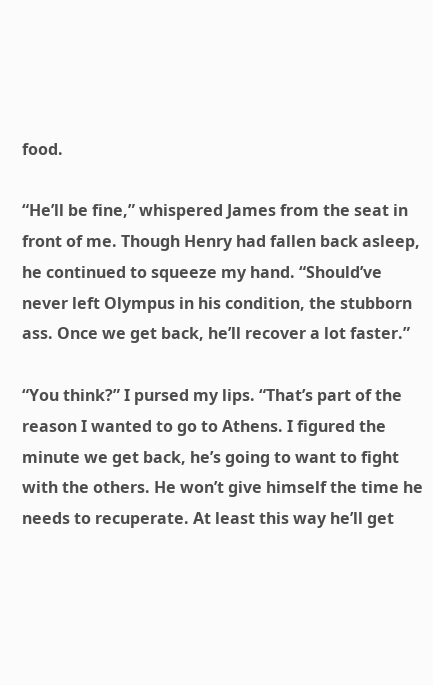food.

“He’ll be fine,” whispered James from the seat in front of me. Though Henry had fallen back asleep, he continued to squeeze my hand. “Should’ve never left Olympus in his condition, the stubborn ass. Once we get back, he’ll recover a lot faster.”

“You think?” I pursed my lips. “That’s part of the reason I wanted to go to Athens. I figured the minute we get back, he’s going to want to fight with the others. He won’t give himself the time he needs to recuperate. At least this way he’ll get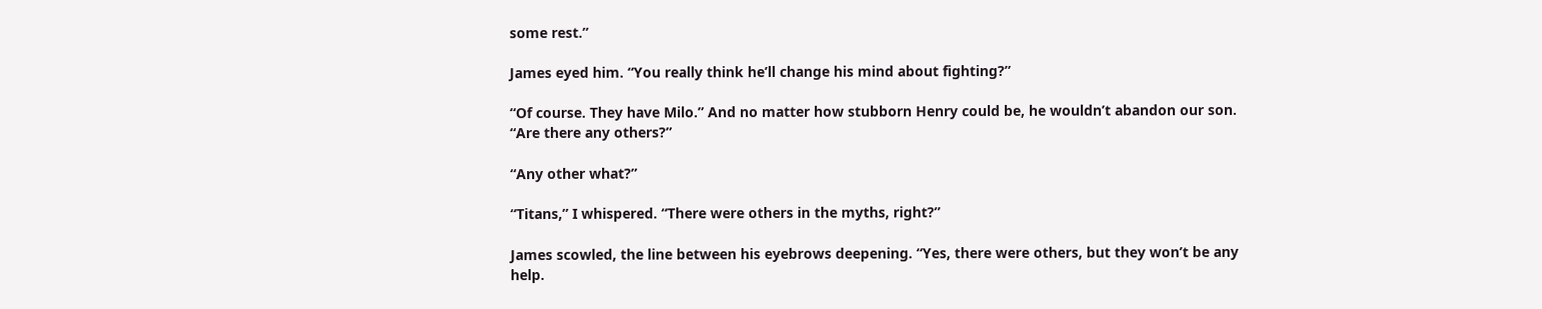some rest.”

James eyed him. “You really think he’ll change his mind about fighting?”

“Of course. They have Milo.” And no matter how stubborn Henry could be, he wouldn’t abandon our son. “Are there any others?”

“Any other what?”

“Titans,” I whispered. “There were others in the myths, right?”

James scowled, the line between his eyebrows deepening. “Yes, there were others, but they won’t be any help.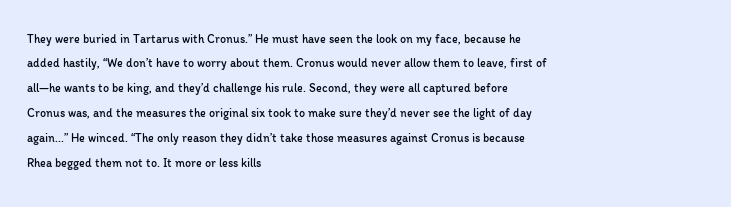They were buried in Tartarus with Cronus.” He must have seen the look on my face, because he added hastily, “We don’t have to worry about them. Cronus would never allow them to leave, first of all—he wants to be king, and they’d challenge his rule. Second, they were all captured before Cronus was, and the measures the original six took to make sure they’d never see the light of day again...” He winced. “The only reason they didn’t take those measures against Cronus is because Rhea begged them not to. It more or less kills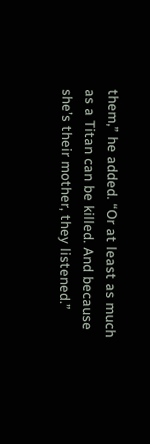them,” he added. “Or at least as much as a Titan can be killed. And because she’s their mother, they listened.”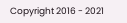Copyright 2016 - 2021